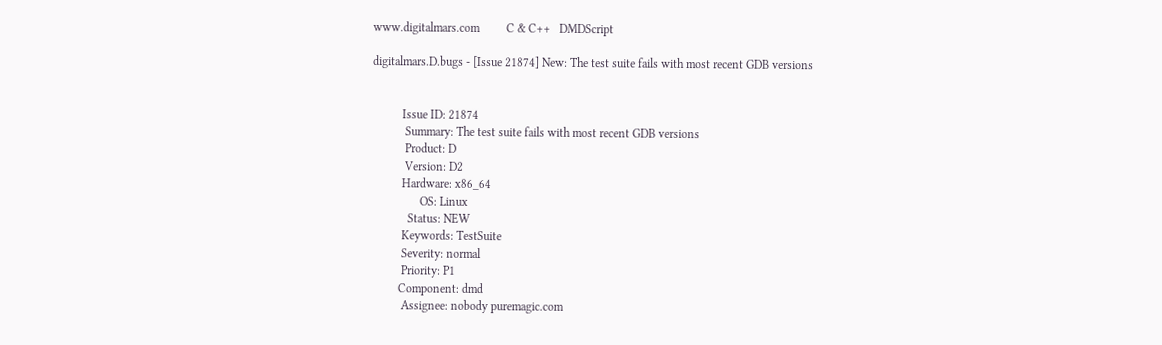www.digitalmars.com         C & C++   DMDScript

digitalmars.D.bugs - [Issue 21874] New: The test suite fails with most recent GDB versions


          Issue ID: 21874
           Summary: The test suite fails with most recent GDB versions
           Product: D
           Version: D2
          Hardware: x86_64
                OS: Linux
            Status: NEW
          Keywords: TestSuite
          Severity: normal
          Priority: P1
         Component: dmd
          Assignee: nobody puremagic.com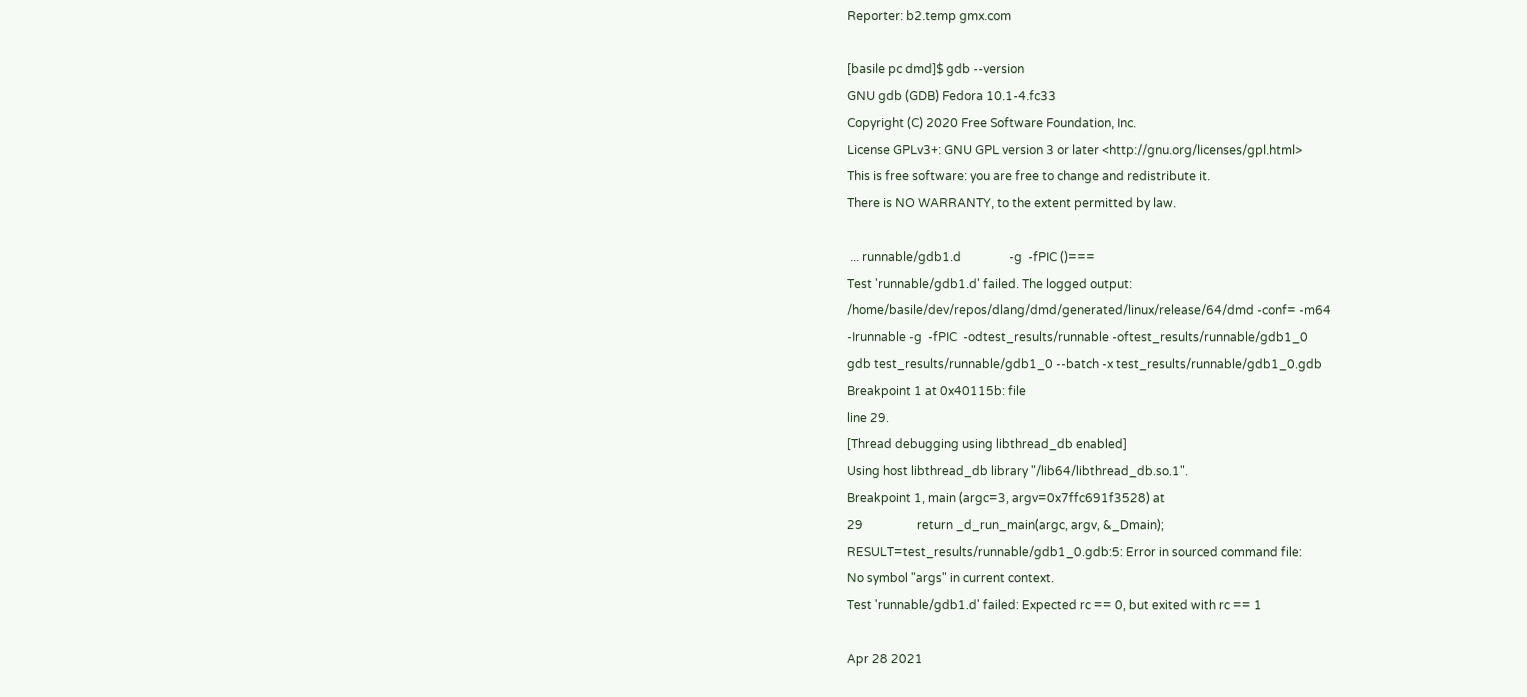Reporter: b2.temp gmx.com

[basile pc dmd]$ gdb --version
GNU gdb (GDB) Fedora 10.1-4.fc33
Copyright (C) 2020 Free Software Foundation, Inc.
License GPLv3+: GNU GPL version 3 or later <http://gnu.org/licenses/gpl.html>
This is free software: you are free to change and redistribute it.
There is NO WARRANTY, to the extent permitted by law.

 ... runnable/gdb1.d                -g  -fPIC ()===
Test 'runnable/gdb1.d' failed. The logged output:
/home/basile/dev/repos/dlang/dmd/generated/linux/release/64/dmd -conf= -m64
-Irunnable -g  -fPIC  -odtest_results/runnable -oftest_results/runnable/gdb1_0
gdb test_results/runnable/gdb1_0 --batch -x test_results/runnable/gdb1_0.gdb
Breakpoint 1 at 0x40115b: file
line 29.
[Thread debugging using libthread_db enabled]
Using host libthread_db library "/lib64/libthread_db.so.1".
Breakpoint 1, main (argc=3, argv=0x7ffc691f3528) at
29                  return _d_run_main(argc, argv, &_Dmain);
RESULT=test_results/runnable/gdb1_0.gdb:5: Error in sourced command file:
No symbol "args" in current context.
Test 'runnable/gdb1.d' failed: Expected rc == 0, but exited with rc == 1

Apr 28 2021